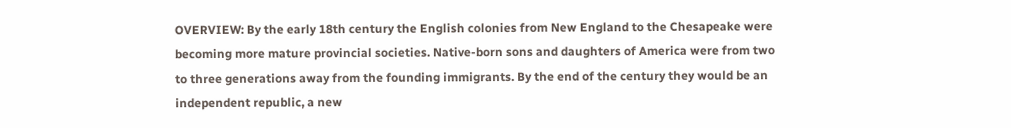OVERVIEW: By the early 18th century the English colonies from New England to the Chesapeake were becoming more mature provincial societies. Native-born sons and daughters of America were from two to three generations away from the founding immigrants. By the end of the century they would be an independent republic, a new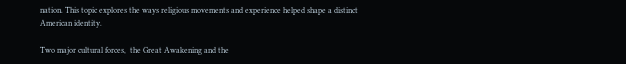nation. This topic explores the ways religious movements and experience helped shape a distinct American identity.

Two major cultural forces,  the Great Awakening and the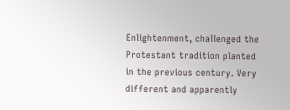Enlightenment, challenged the Protestant tradition planted in the previous century. Very different and apparently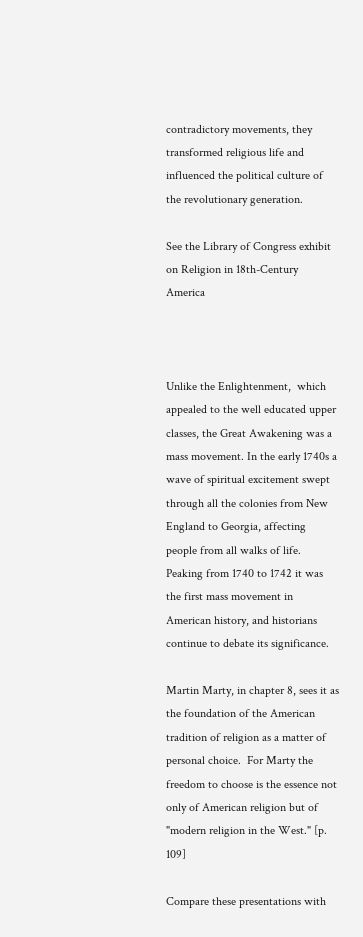contradictory movements, they transformed religious life and influenced the political culture of the revolutionary generation.

See the Library of Congress exhibit on Religion in 18th-Century America



Unlike the Enlightenment,  which appealed to the well educated upper classes, the Great Awakening was a mass movement. In the early 1740s a wave of spiritual excitement swept through all the colonies from New England to Georgia, affecting people from all walks of life. Peaking from 1740 to 1742 it was the first mass movement in American history, and historians continue to debate its significance.

Martin Marty, in chapter 8, sees it as the foundation of the American tradition of religion as a matter of personal choice.  For Marty the freedom to choose is the essence not only of American religion but of "modern religion in the West." [p. 109]

Compare these presentations with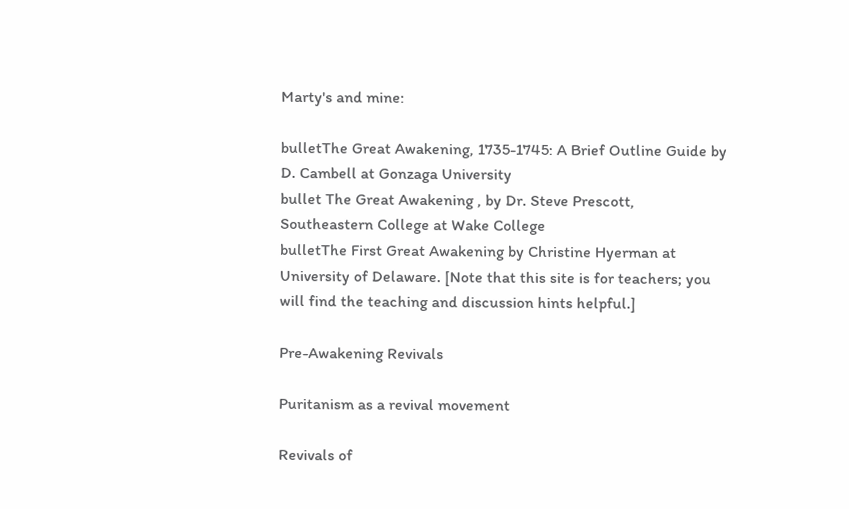Marty's and mine:

bulletThe Great Awakening, 1735-1745: A Brief Outline Guide by D. Cambell at Gonzaga University
bullet The Great Awakening , by Dr. Steve Prescott, Southeastern College at Wake College
bulletThe First Great Awakening by Christine Hyerman at University of Delaware. [Note that this site is for teachers; you will find the teaching and discussion hints helpful.]

Pre-Awakening Revivals

Puritanism as a revival movement

Revivals of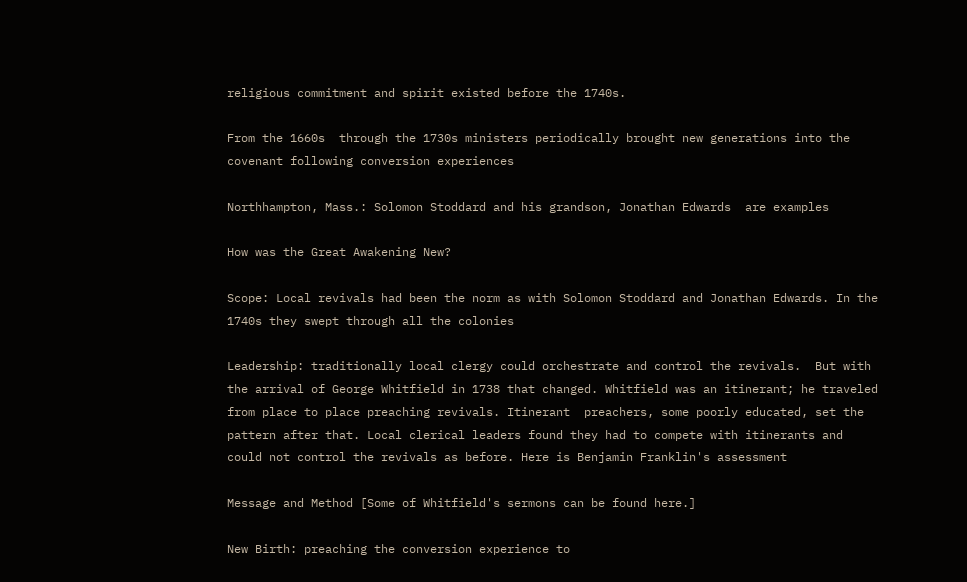religious commitment and spirit existed before the 1740s.

From the 1660s  through the 1730s ministers periodically brought new generations into the covenant following conversion experiences

Northhampton, Mass.: Solomon Stoddard and his grandson, Jonathan Edwards  are examples

How was the Great Awakening New?

Scope: Local revivals had been the norm as with Solomon Stoddard and Jonathan Edwards. In the 1740s they swept through all the colonies

Leadership: traditionally local clergy could orchestrate and control the revivals.  But with the arrival of George Whitfield in 1738 that changed. Whitfield was an itinerant; he traveled from place to place preaching revivals. Itinerant  preachers, some poorly educated, set the pattern after that. Local clerical leaders found they had to compete with itinerants and could not control the revivals as before. Here is Benjamin Franklin's assessment

Message and Method [Some of Whitfield's sermons can be found here.]

New Birth: preaching the conversion experience to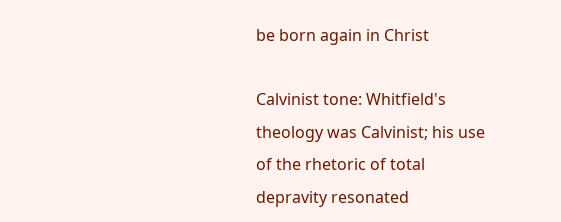be born again in Christ

Calvinist tone: Whitfield's theology was Calvinist; his use of the rhetoric of total depravity resonated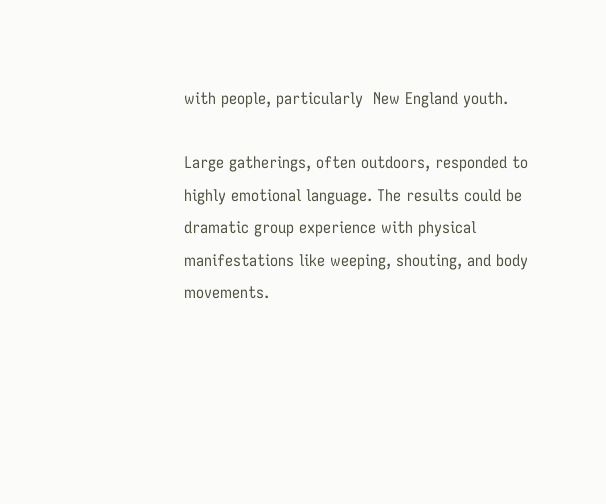with people, particularly  New England youth.

Large gatherings, often outdoors, responded to highly emotional language. The results could be dramatic group experience with physical manifestations like weeping, shouting, and body movements.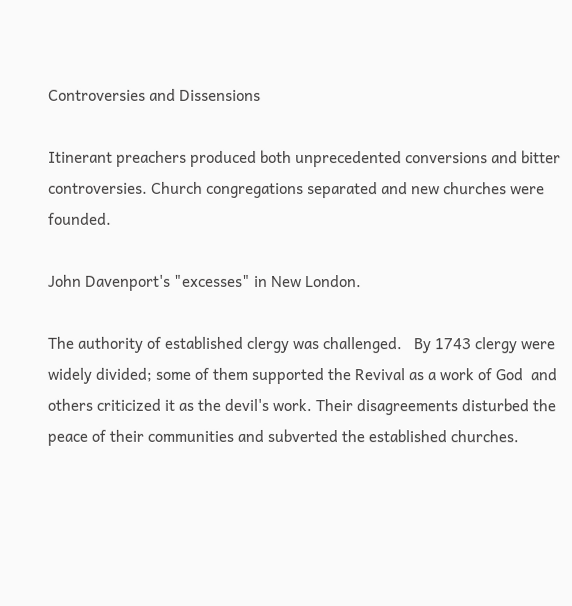Controversies and Dissensions

Itinerant preachers produced both unprecedented conversions and bitter controversies. Church congregations separated and new churches were founded.

John Davenport's "excesses" in New London.

The authority of established clergy was challenged.   By 1743 clergy were widely divided; some of them supported the Revival as a work of God  and others criticized it as the devil's work. Their disagreements disturbed the peace of their communities and subverted the established churches.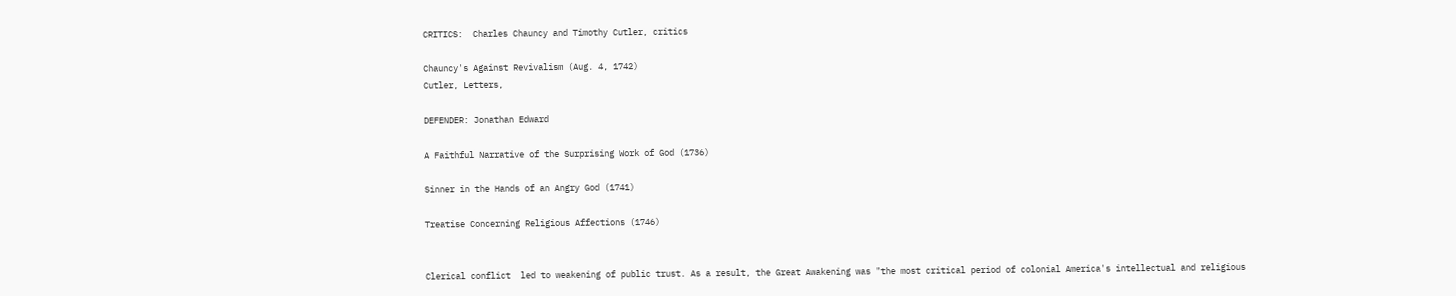CRITICS:  Charles Chauncy and Timothy Cutler, critics

Chauncy's Against Revivalism (Aug. 4, 1742)
Cutler, Letters,

DEFENDER: Jonathan Edward

A Faithful Narrative of the Surprising Work of God (1736)

Sinner in the Hands of an Angry God (1741)

Treatise Concerning Religious Affections (1746)


Clerical conflict  led to weakening of public trust. As a result, the Great Awakening was "the most critical period of colonial America's intellectual and religious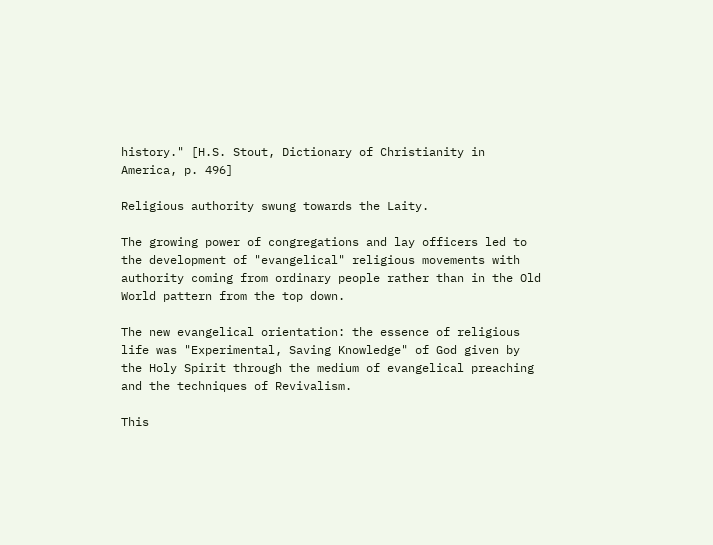history." [H.S. Stout, Dictionary of Christianity in America, p. 496]

Religious authority swung towards the Laity.

The growing power of congregations and lay officers led to the development of "evangelical" religious movements with authority coming from ordinary people rather than in the Old World pattern from the top down.

The new evangelical orientation: the essence of religious life was "Experimental, Saving Knowledge" of God given by the Holy Spirit through the medium of evangelical preaching and the techniques of Revivalism.

This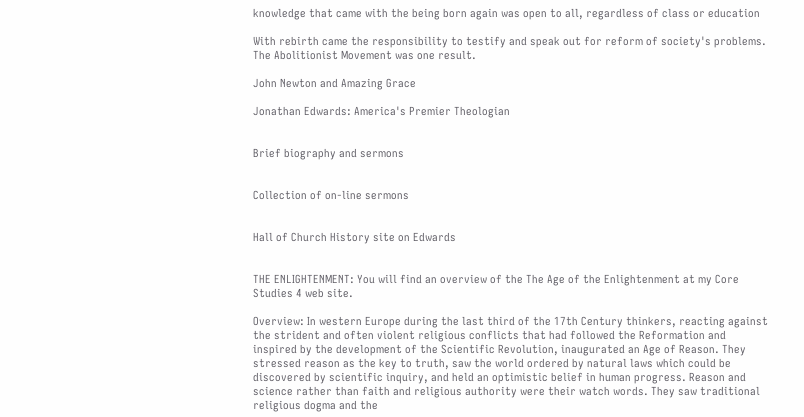knowledge that came with the being born again was open to all, regardless of class or education

With rebirth came the responsibility to testify and speak out for reform of society's problems. The Abolitionist Movement was one result.

John Newton and Amazing Grace

Jonathan Edwards: America's Premier Theologian


Brief biography and sermons


Collection of on-line sermons


Hall of Church History site on Edwards


THE ENLIGHTENMENT: You will find an overview of the The Age of the Enlightenment at my Core Studies 4 web site.

Overview: In western Europe during the last third of the 17th Century thinkers, reacting against the strident and often violent religious conflicts that had followed the Reformation and  inspired by the development of the Scientific Revolution, inaugurated an Age of Reason. They stressed reason as the key to truth, saw the world ordered by natural laws which could be discovered by scientific inquiry, and held an optimistic belief in human progress. Reason and science rather than faith and religious authority were their watch words. They saw traditional religious dogma and the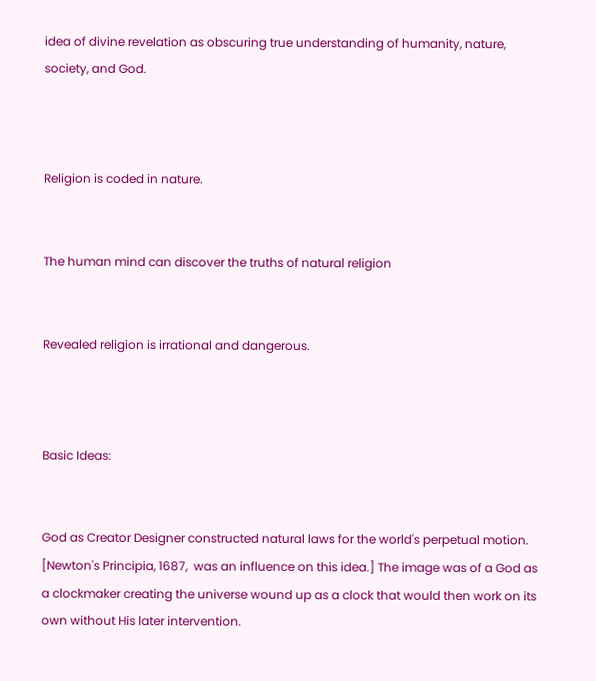idea of divine revelation as obscuring true understanding of humanity, nature, society, and God.



Religion is coded in nature.


The human mind can discover the truths of natural religion


Revealed religion is irrational and dangerous.



Basic Ideas:


God as Creator Designer constructed natural laws for the world's perpetual motion. [Newton's Principia, 1687,  was an influence on this idea.] The image was of a God as a clockmaker creating the universe wound up as a clock that would then work on its own without His later intervention.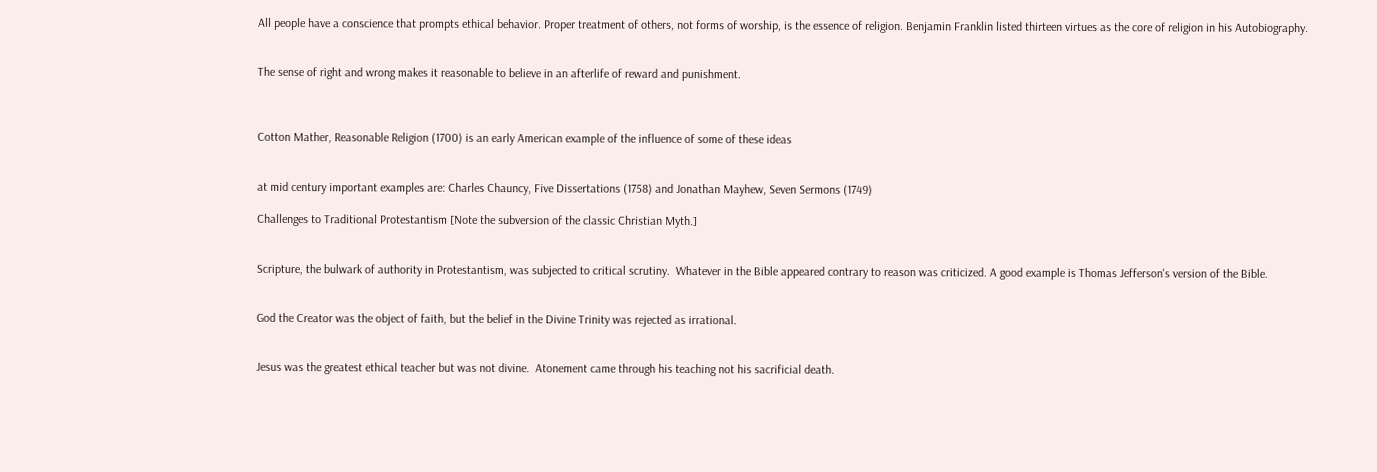All people have a conscience that prompts ethical behavior. Proper treatment of others, not forms of worship, is the essence of religion. Benjamin Franklin listed thirteen virtues as the core of religion in his Autobiography.


The sense of right and wrong makes it reasonable to believe in an afterlife of reward and punishment.



Cotton Mather, Reasonable Religion (1700) is an early American example of the influence of some of these ideas


at mid century important examples are: Charles Chauncy, Five Dissertations (1758) and Jonathan Mayhew, Seven Sermons (1749)

Challenges to Traditional Protestantism [Note the subversion of the classic Christian Myth.]


Scripture, the bulwark of authority in Protestantism, was subjected to critical scrutiny.  Whatever in the Bible appeared contrary to reason was criticized. A good example is Thomas Jefferson's version of the Bible.


God the Creator was the object of faith, but the belief in the Divine Trinity was rejected as irrational.


Jesus was the greatest ethical teacher but was not divine.  Atonement came through his teaching not his sacrificial death.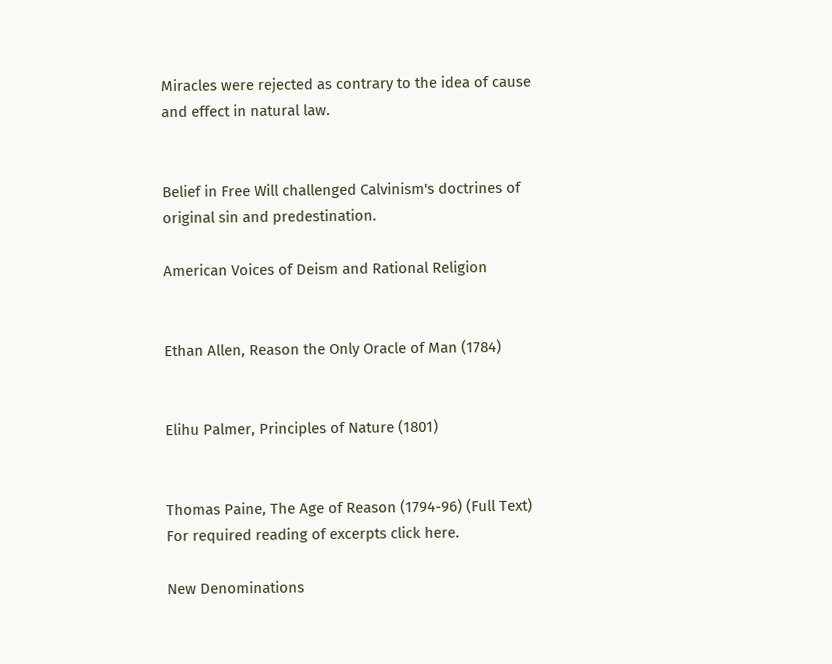Miracles were rejected as contrary to the idea of cause and effect in natural law.


Belief in Free Will challenged Calvinism's doctrines of original sin and predestination.

American Voices of Deism and Rational Religion


Ethan Allen, Reason the Only Oracle of Man (1784)


Elihu Palmer, Principles of Nature (1801)


Thomas Paine, The Age of Reason (1794-96) (Full Text) For required reading of excerpts click here.

New Denominations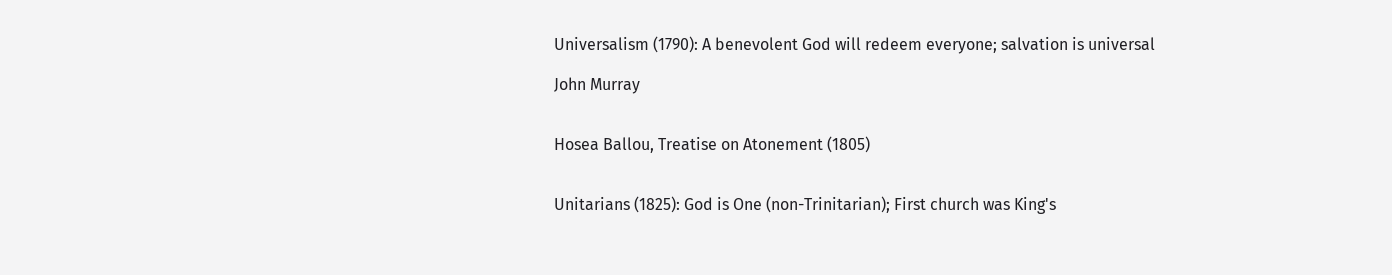Universalism (1790): A benevolent God will redeem everyone; salvation is universal

John Murray


Hosea Ballou, Treatise on Atonement (1805)


Unitarians (1825): God is One (non-Trinitarian); First church was King's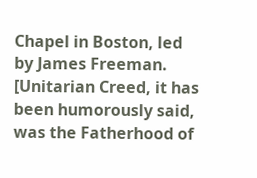Chapel in Boston, led by James Freeman. [Unitarian Creed, it has been humorously said, was the Fatherhood of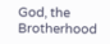God, the Brotherhood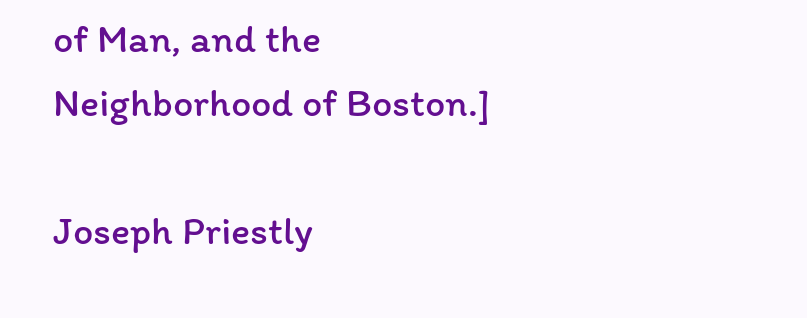of Man, and the Neighborhood of Boston.]

Joseph Priestly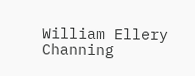William Ellery Channing